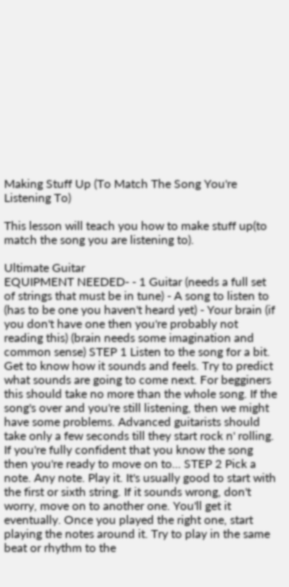Making Stuff Up (To Match The Song You're Listening To)

This lesson will teach you how to make stuff up(to match the song you are listening to).

Ultimate Guitar
EQUIPMENT NEEDED- - 1 Guitar (needs a full set of strings that must be in tune) - A song to listen to (has to be one you haven't heard yet) - Your brain (if you don't have one then you're probably not reading this) (brain needs some imagination and common sense) STEP 1 Listen to the song for a bit. Get to know how it sounds and feels. Try to predict what sounds are going to come next. For begginers this should take no more than the whole song. If the song's over and you're still listening, then we might have some problems. Advanced guitarists should take only a few seconds till they start rock n' rolling. If you're fully confident that you know the song then you're ready to move on to... STEP 2 Pick a note. Any note. Play it. It's usually good to start with the first or sixth string. If it sounds wrong, don't worry, move on to another one. You'll get it eventually. Once you played the right one, start playing the notes around it. Try to play in the same beat or rhythm to the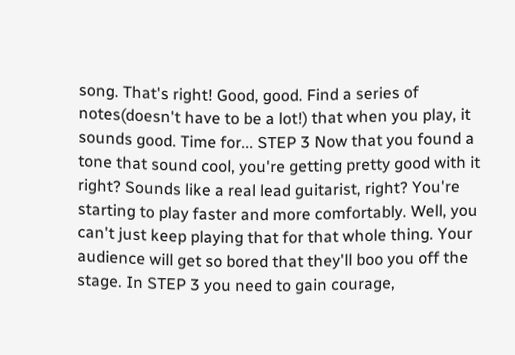song. That's right! Good, good. Find a series of notes(doesn't have to be a lot!) that when you play, it sounds good. Time for... STEP 3 Now that you found a tone that sound cool, you're getting pretty good with it right? Sounds like a real lead guitarist, right? You're starting to play faster and more comfortably. Well, you can't just keep playing that for that whole thing. Your audience will get so bored that they'll boo you off the stage. In STEP 3 you need to gain courage,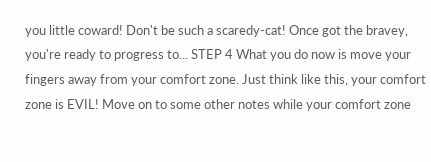you little coward! Don't be such a scaredy-cat! Once got the bravey, you're ready to progress to... STEP 4 What you do now is move your fingers away from your comfort zone. Just think like this, your comfort zone is EVIL! Move on to some other notes while your comfort zone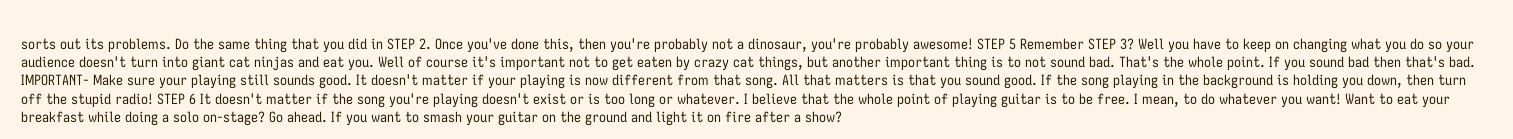sorts out its problems. Do the same thing that you did in STEP 2. Once you've done this, then you're probably not a dinosaur, you're probably awesome! STEP 5 Remember STEP 3? Well you have to keep on changing what you do so your audience doesn't turn into giant cat ninjas and eat you. Well of course it's important not to get eaten by crazy cat things, but another important thing is to not sound bad. That's the whole point. If you sound bad then that's bad. IMPORTANT- Make sure your playing still sounds good. It doesn't matter if your playing is now different from that song. All that matters is that you sound good. If the song playing in the background is holding you down, then turn off the stupid radio! STEP 6 It doesn't matter if the song you're playing doesn't exist or is too long or whatever. I believe that the whole point of playing guitar is to be free. I mean, to do whatever you want! Want to eat your breakfast while doing a solo on-stage? Go ahead. If you want to smash your guitar on the ground and light it on fire after a show?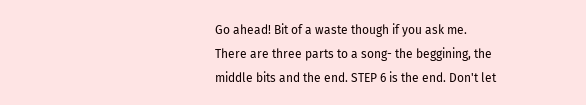Go ahead! Bit of a waste though if you ask me. There are three parts to a song- the beggining, the middle bits and the end. STEP 6 is the end. Don't let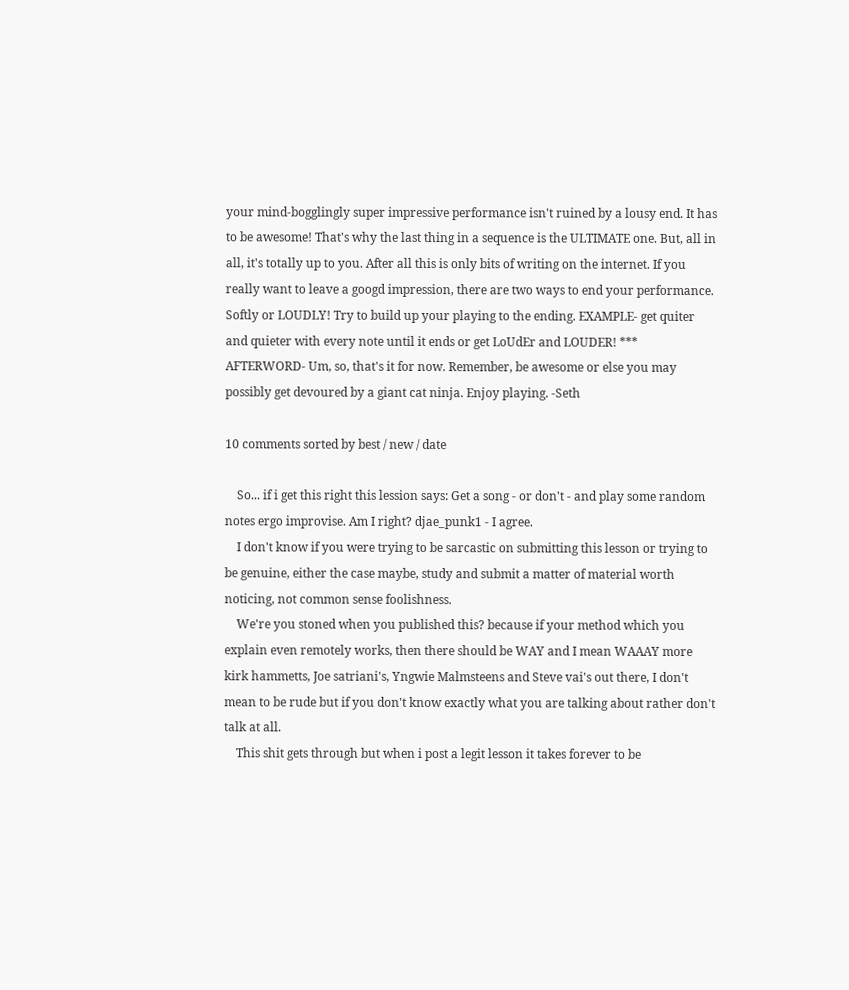your mind-bogglingly super impressive performance isn't ruined by a lousy end. It has to be awesome! That's why the last thing in a sequence is the ULTIMATE one. But, all in all, it's totally up to you. After all this is only bits of writing on the internet. If you really want to leave a googd impression, there are two ways to end your performance. Softly or LOUDLY! Try to build up your playing to the ending. EXAMPLE- get quiter and quieter with every note until it ends or get LoUdEr and LOUDER! *** AFTERWORD- Um, so, that's it for now. Remember, be awesome or else you may possibly get devoured by a giant cat ninja. Enjoy playing. -Seth

10 comments sorted by best / new / date

    So... if i get this right this lession says: Get a song - or don't - and play some random notes ergo improvise. Am I right? djae_punk1 - I agree.
    I don't know if you were trying to be sarcastic on submitting this lesson or trying to be genuine, either the case maybe, study and submit a matter of material worth noticing, not common sense foolishness.
    We're you stoned when you published this? because if your method which you explain even remotely works, then there should be WAY and I mean WAAAY more kirk hammetts, Joe satriani's, Yngwie Malmsteens and Steve vai's out there, I don't mean to be rude but if you don't know exactly what you are talking about rather don't talk at all.
    This shit gets through but when i post a legit lesson it takes forever to be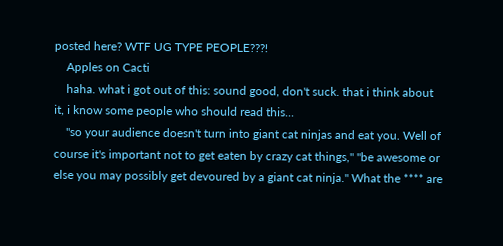posted here? WTF UG TYPE PEOPLE???!
    Apples on Cacti
    haha. what i got out of this: sound good, don't suck. that i think about it, i know some people who should read this...
    "so your audience doesn't turn into giant cat ninjas and eat you. Well of course it's important not to get eaten by crazy cat things," "be awesome or else you may possibly get devoured by a giant cat ninja." What the **** are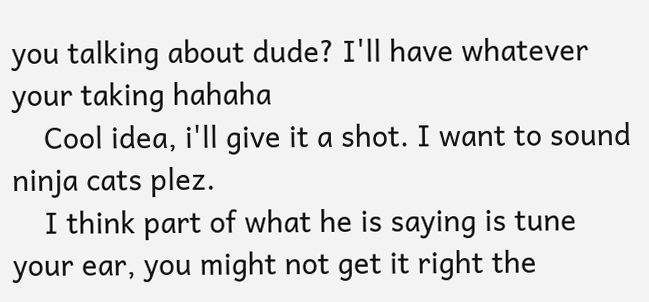you talking about dude? I'll have whatever your taking hahaha
    Cool idea, i'll give it a shot. I want to sound ninja cats plez.
    I think part of what he is saying is tune your ear, you might not get it right the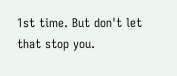1st time. But don't let that stop you.